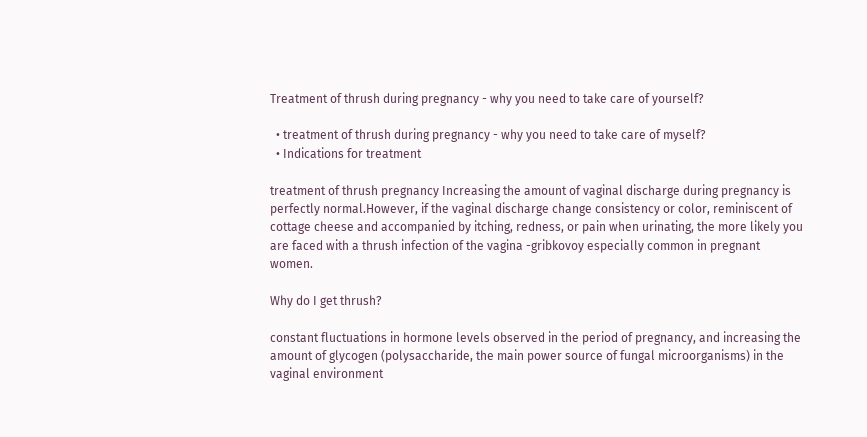Treatment of thrush during pregnancy - why you need to take care of yourself?

  • treatment of thrush during pregnancy - why you need to take care of myself?
  • Indications for treatment

treatment of thrush pregnancy Increasing the amount of vaginal discharge during pregnancy is perfectly normal.However, if the vaginal discharge change consistency or color, reminiscent of cottage cheese and accompanied by itching, redness, or pain when urinating, the more likely you are faced with a thrush infection of the vagina -gribkovoy especially common in pregnant women.

Why do I get thrush?

constant fluctuations in hormone levels observed in the period of pregnancy, and increasing the amount of glycogen (polysaccharide, the main power source of fungal microorganisms) in the vaginal environment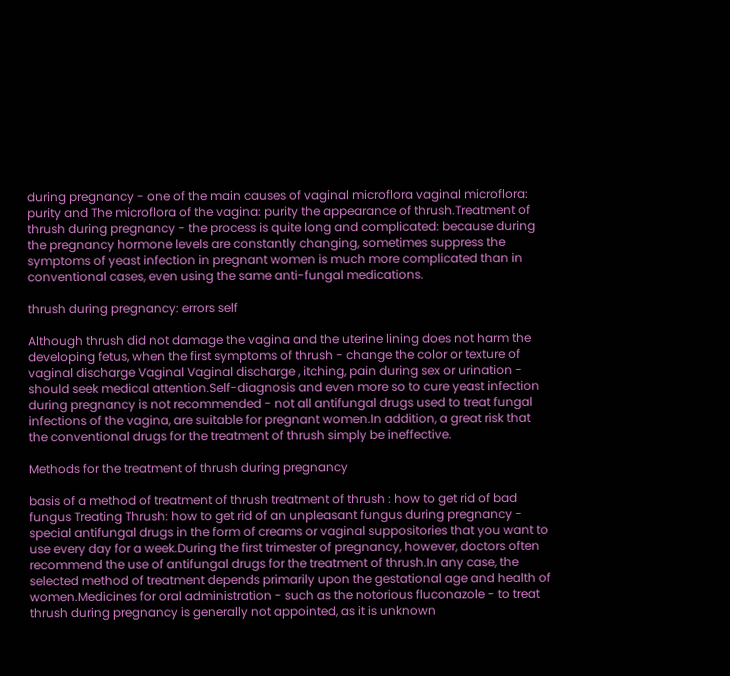during pregnancy - one of the main causes of vaginal microflora vaginal microflora: purity and The microflora of the vagina: purity the appearance of thrush.Treatment of thrush during pregnancy - the process is quite long and complicated: because during the pregnancy hormone levels are constantly changing, sometimes suppress the symptoms of yeast infection in pregnant women is much more complicated than in conventional cases, even using the same anti-fungal medications.

thrush during pregnancy: errors self

Although thrush did not damage the vagina and the uterine lining does not harm the developing fetus, when the first symptoms of thrush - change the color or texture of vaginal discharge Vaginal Vaginal discharge , itching, pain during sex or urination - should seek medical attention.Self-diagnosis and even more so to cure yeast infection during pregnancy is not recommended - not all antifungal drugs used to treat fungal infections of the vagina, are suitable for pregnant women.In addition, a great risk that the conventional drugs for the treatment of thrush simply be ineffective.

Methods for the treatment of thrush during pregnancy

basis of a method of treatment of thrush treatment of thrush : how to get rid of bad fungus Treating Thrush: how to get rid of an unpleasant fungus during pregnancy - special antifungal drugs in the form of creams or vaginal suppositories that you want to use every day for a week.During the first trimester of pregnancy, however, doctors often recommend the use of antifungal drugs for the treatment of thrush.In any case, the selected method of treatment depends primarily upon the gestational age and health of women.Medicines for oral administration - such as the notorious fluconazole - to treat thrush during pregnancy is generally not appointed, as it is unknown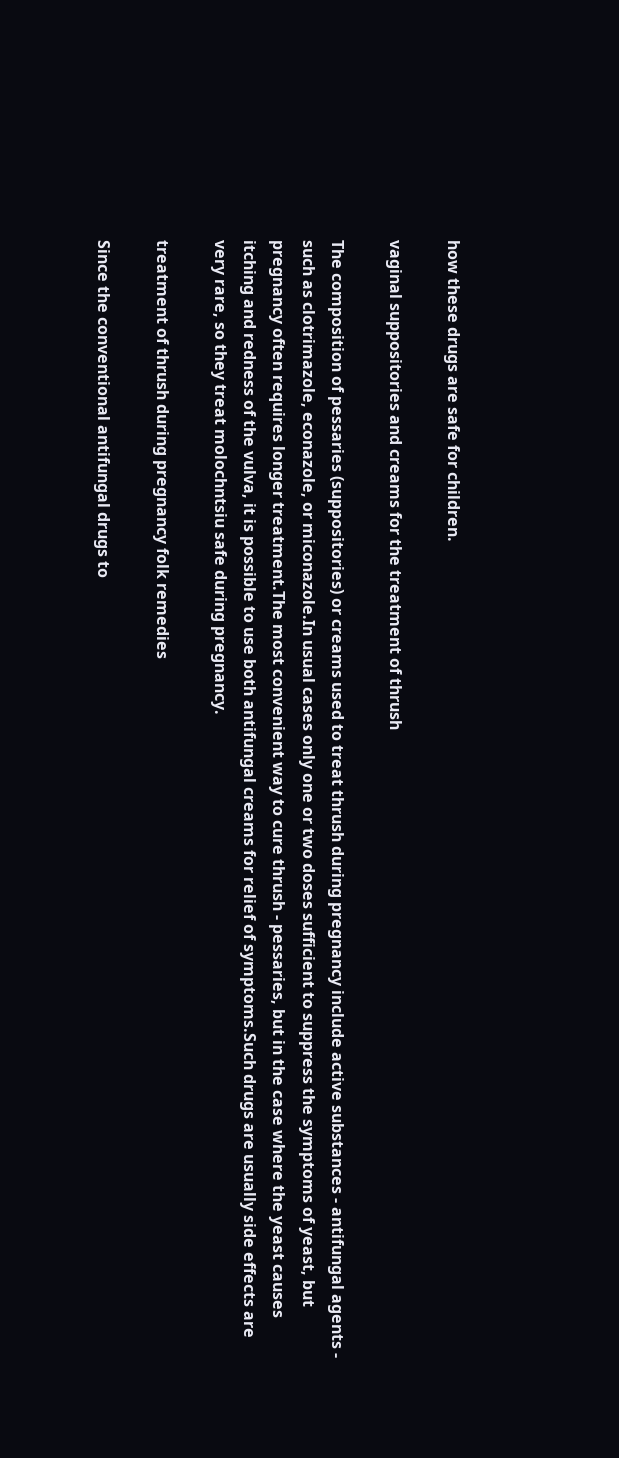how these drugs are safe for children.

vaginal suppositories and creams for the treatment of thrush

The composition of pessaries (suppositories) or creams used to treat thrush during pregnancy include active substances - antifungal agents - such as clotrimazole, econazole, or miconazole.In usual cases only one or two doses sufficient to suppress the symptoms of yeast, but pregnancy often requires longer treatment.The most convenient way to cure thrush - pessaries, but in the case where the yeast causes itching and redness of the vulva, it is possible to use both antifungal creams for relief of symptoms.Such drugs are usually side effects are very rare, so they treat molochntsiu safe during pregnancy.

treatment of thrush during pregnancy folk remedies

Since the conventional antifungal drugs to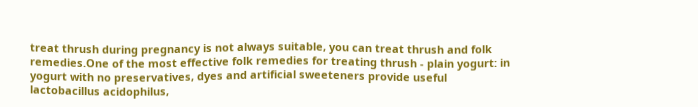treat thrush during pregnancy is not always suitable, you can treat thrush and folk remedies.One of the most effective folk remedies for treating thrush - plain yogurt: in yogurt with no preservatives, dyes and artificial sweeteners provide useful lactobacillus acidophilus,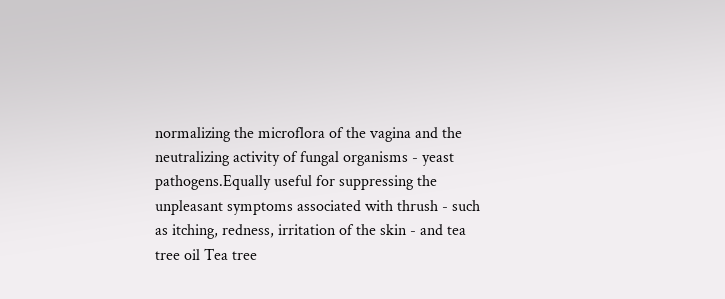normalizing the microflora of the vagina and the neutralizing activity of fungal organisms - yeast pathogens.Equally useful for suppressing the unpleasant symptoms associated with thrush - such as itching, redness, irritation of the skin - and tea tree oil Tea tree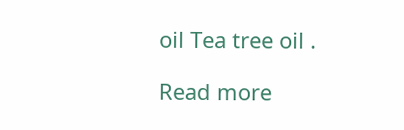oil Tea tree oil .

Read more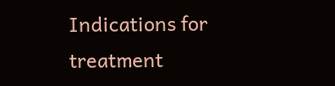Indications for treatment